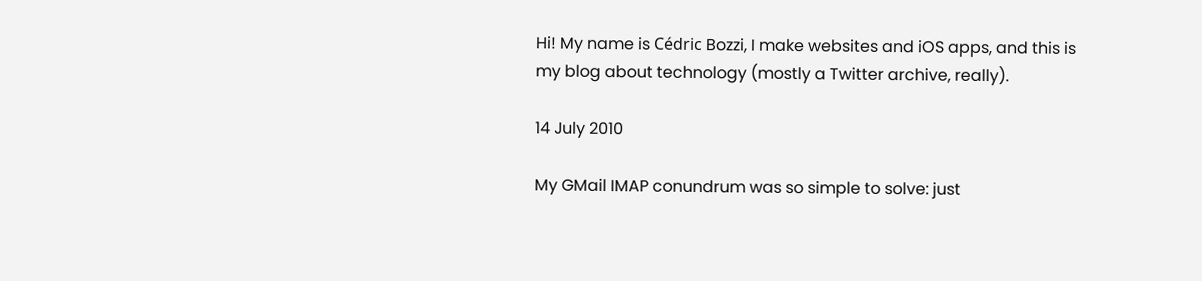Hi! My name is Cédric Bozzi, I make websites and iOS apps, and this is my blog about technology (mostly a Twitter archive, really).

14 July 2010

My GMail IMAP conundrum was so simple to solve: just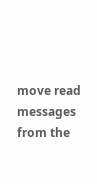move read messages from the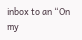inbox to an “On my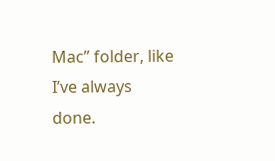Mac” folder, like I’ve always done.